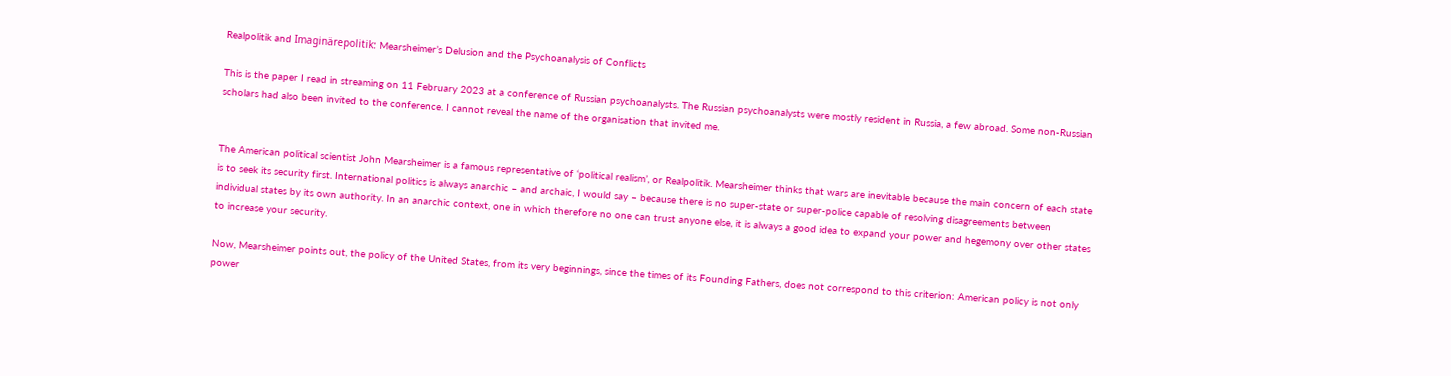Realpolitik and Imaginärepolitik: Mearsheimer’s Delusion and the Psychoanalysis of Conflicts

This is the paper I read in streaming on 11 February 2023 at a conference of Russian psychoanalysts. The Russian psychoanalysts were mostly resident in Russia, a few abroad. Some non-Russian scholars had also been invited to the conference. I cannot reveal the name of the organisation that invited me.


The American political scientist John Mearsheimer is a famous representative of ‘political realism’, or Realpolitik. Mearsheimer thinks that wars are inevitable because the main concern of each state is to seek its security first. International politics is always anarchic – and archaic, I would say – because there is no super-state or super-police capable of resolving disagreements between individual states by its own authority. In an anarchic context, one in which therefore no one can trust anyone else, it is always a good idea to expand your power and hegemony over other states to increase your security.

Now, Mearsheimer points out, the policy of the United States, from its very beginnings, since the times of its Founding Fathers, does not correspond to this criterion: American policy is not only power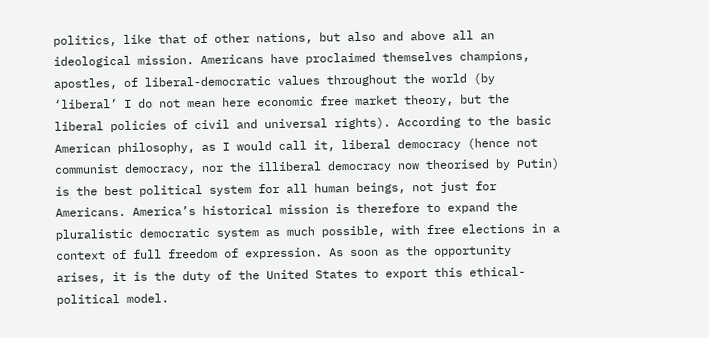politics, like that of other nations, but also and above all an ideological mission. Americans have proclaimed themselves champions, apostles, of liberal-democratic values throughout the world (by ‘liberal’ I do not mean here economic free market theory, but the liberal policies of civil and universal rights). According to the basic American philosophy, as I would call it, liberal democracy (hence not communist democracy, nor the illiberal democracy now theorised by Putin) is the best political system for all human beings, not just for Americans. America’s historical mission is therefore to expand the pluralistic democratic system as much possible, with free elections in a context of full freedom of expression. As soon as the opportunity arises, it is the duty of the United States to export this ethical-political model.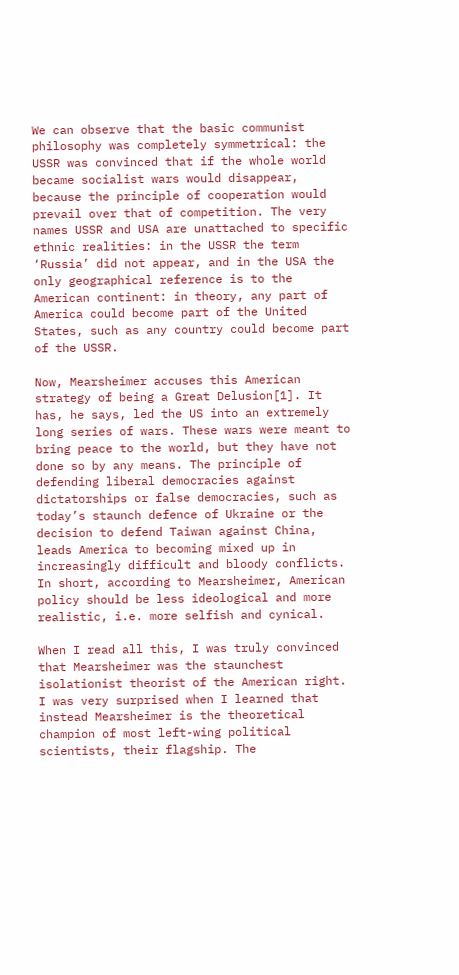We can observe that the basic communist philosophy was completely symmetrical: the USSR was convinced that if the whole world became socialist wars would disappear, because the principle of cooperation would prevail over that of competition. The very names USSR and USA are unattached to specific ethnic realities: in the USSR the term ‘Russia’ did not appear, and in the USA the only geographical reference is to the American continent: in theory, any part of America could become part of the United States, such as any country could become part of the USSR.

Now, Mearsheimer accuses this American strategy of being a Great Delusion[1]. It has, he says, led the US into an extremely long series of wars. These wars were meant to bring peace to the world, but they have not done so by any means. The principle of defending liberal democracies against dictatorships or false democracies, such as today’s staunch defence of Ukraine or the decision to defend Taiwan against China, leads America to becoming mixed up in increasingly difficult and bloody conflicts. In short, according to Mearsheimer, American policy should be less ideological and more realistic, i.e. more selfish and cynical.

When I read all this, I was truly convinced that Mearsheimer was the staunchest isolationist theorist of the American right. I was very surprised when I learned that instead Mearsheimer is the theoretical champion of most left-wing political scientists, their flagship. The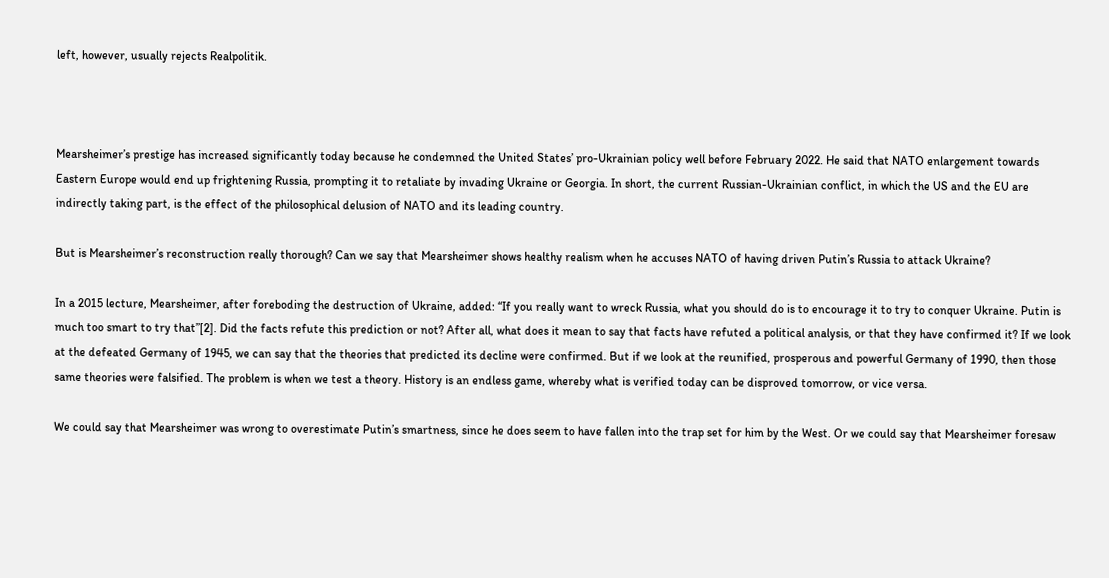left, however, usually rejects Realpolitik.



Mearsheimer’s prestige has increased significantly today because he condemned the United States’ pro-Ukrainian policy well before February 2022. He said that NATO enlargement towards Eastern Europe would end up frightening Russia, prompting it to retaliate by invading Ukraine or Georgia. In short, the current Russian-Ukrainian conflict, in which the US and the EU are indirectly taking part, is the effect of the philosophical delusion of NATO and its leading country.

But is Mearsheimer’s reconstruction really thorough? Can we say that Mearsheimer shows healthy realism when he accuses NATO of having driven Putin’s Russia to attack Ukraine?

In a 2015 lecture, Mearsheimer, after foreboding the destruction of Ukraine, added: “If you really want to wreck Russia, what you should do is to encourage it to try to conquer Ukraine. Putin is much too smart to try that”[2]. Did the facts refute this prediction or not? After all, what does it mean to say that facts have refuted a political analysis, or that they have confirmed it? If we look at the defeated Germany of 1945, we can say that the theories that predicted its decline were confirmed. But if we look at the reunified, prosperous and powerful Germany of 1990, then those same theories were falsified. The problem is when we test a theory. History is an endless game, whereby what is verified today can be disproved tomorrow, or vice versa.

We could say that Mearsheimer was wrong to overestimate Putin’s smartness, since he does seem to have fallen into the trap set for him by the West. Or we could say that Mearsheimer foresaw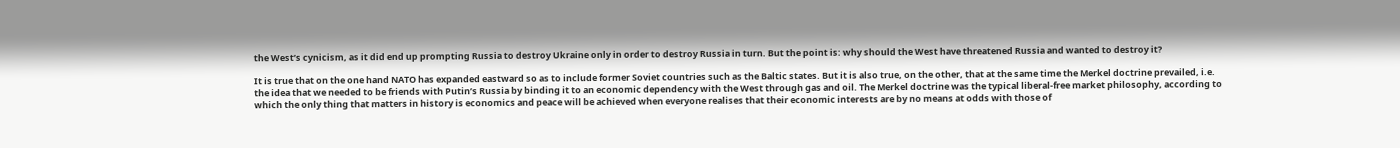the West’s cynicism, as it did end up prompting Russia to destroy Ukraine only in order to destroy Russia in turn. But the point is: why should the West have threatened Russia and wanted to destroy it?

It is true that on the one hand NATO has expanded eastward so as to include former Soviet countries such as the Baltic states. But it is also true, on the other, that at the same time the Merkel doctrine prevailed, i.e. the idea that we needed to be friends with Putin’s Russia by binding it to an economic dependency with the West through gas and oil. The Merkel doctrine was the typical liberal-free market philosophy, according to which the only thing that matters in history is economics and peace will be achieved when everyone realises that their economic interests are by no means at odds with those of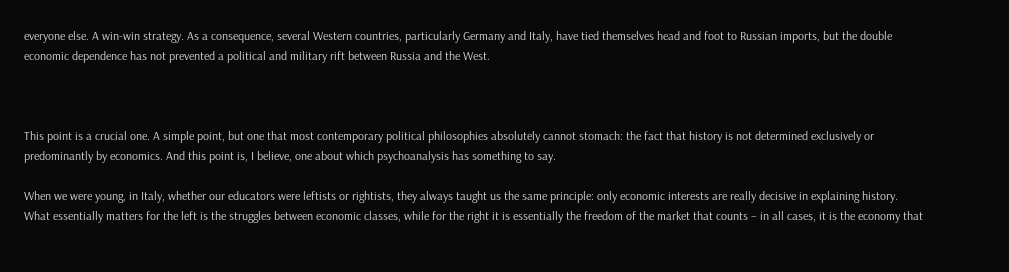everyone else. A win-win strategy. As a consequence, several Western countries, particularly Germany and Italy, have tied themselves head and foot to Russian imports, but the double economic dependence has not prevented a political and military rift between Russia and the West.



This point is a crucial one. A simple point, but one that most contemporary political philosophies absolutely cannot stomach: the fact that history is not determined exclusively or predominantly by economics. And this point is, I believe, one about which psychoanalysis has something to say.

When we were young, in Italy, whether our educators were leftists or rightists, they always taught us the same principle: only economic interests are really decisive in explaining history. What essentially matters for the left is the struggles between economic classes, while for the right it is essentially the freedom of the market that counts – in all cases, it is the economy that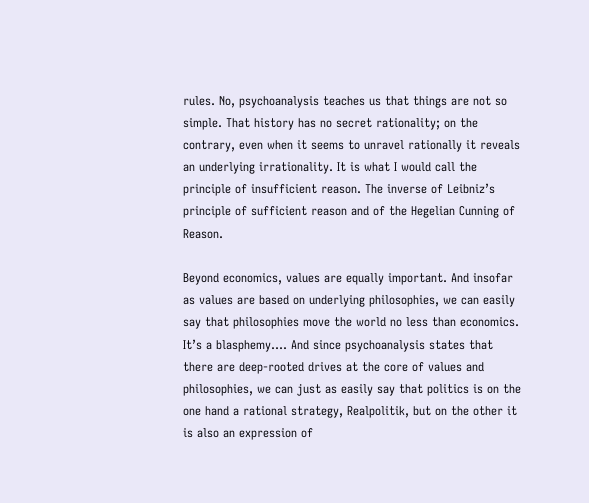rules. No, psychoanalysis teaches us that things are not so simple. That history has no secret rationality; on the contrary, even when it seems to unravel rationally it reveals an underlying irrationality. It is what I would call the principle of insufficient reason. The inverse of Leibniz’s principle of sufficient reason and of the Hegelian Cunning of Reason.

Beyond economics, values are equally important. And insofar as values are based on underlying philosophies, we can easily say that philosophies move the world no less than economics. It’s a blasphemy…. And since psychoanalysis states that there are deep-rooted drives at the core of values and philosophies, we can just as easily say that politics is on the one hand a rational strategy, Realpolitik, but on the other it is also an expression of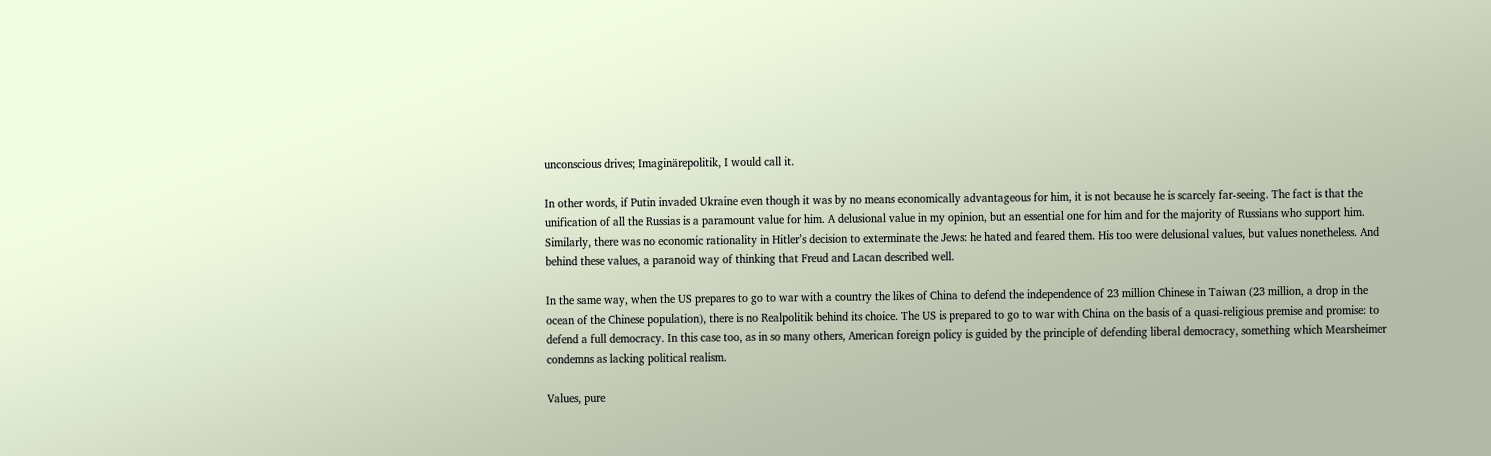unconscious drives; Imaginärepolitik, I would call it.

In other words, if Putin invaded Ukraine even though it was by no means economically advantageous for him, it is not because he is scarcely far-seeing. The fact is that the unification of all the Russias is a paramount value for him. A delusional value in my opinion, but an essential one for him and for the majority of Russians who support him. Similarly, there was no economic rationality in Hitler’s decision to exterminate the Jews: he hated and feared them. His too were delusional values, but values nonetheless. And behind these values, a paranoid way of thinking that Freud and Lacan described well.

In the same way, when the US prepares to go to war with a country the likes of China to defend the independence of 23 million Chinese in Taiwan (23 million, a drop in the ocean of the Chinese population), there is no Realpolitik behind its choice. The US is prepared to go to war with China on the basis of a quasi-religious premise and promise: to defend a full democracy. In this case too, as in so many others, American foreign policy is guided by the principle of defending liberal democracy, something which Mearsheimer condemns as lacking political realism.

Values, pure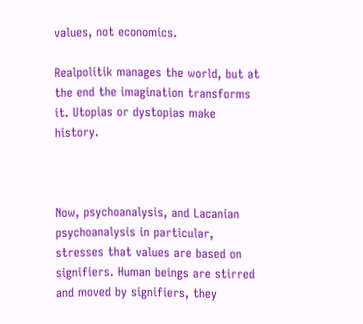values, not economics.

Realpolitik manages the world, but at the end the imagination transforms it. Utopias or dystopias make history.



Now, psychoanalysis, and Lacanian psychoanalysis in particular, stresses that values are based on signifiers. Human beings are stirred and moved by signifiers, they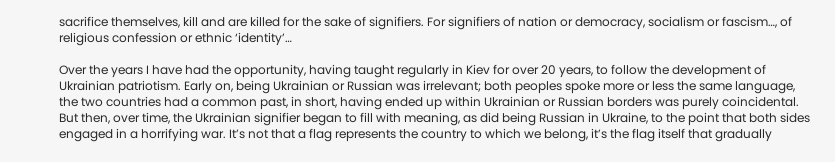sacrifice themselves, kill and are killed for the sake of signifiers. For signifiers of nation or democracy, socialism or fascism…, of religious confession or ethnic ‘identity’…

Over the years I have had the opportunity, having taught regularly in Kiev for over 20 years, to follow the development of Ukrainian patriotism. Early on, being Ukrainian or Russian was irrelevant; both peoples spoke more or less the same language, the two countries had a common past, in short, having ended up within Ukrainian or Russian borders was purely coincidental. But then, over time, the Ukrainian signifier began to fill with meaning, as did being Russian in Ukraine, to the point that both sides engaged in a horrifying war. It’s not that a flag represents the country to which we belong, it’s the flag itself that gradually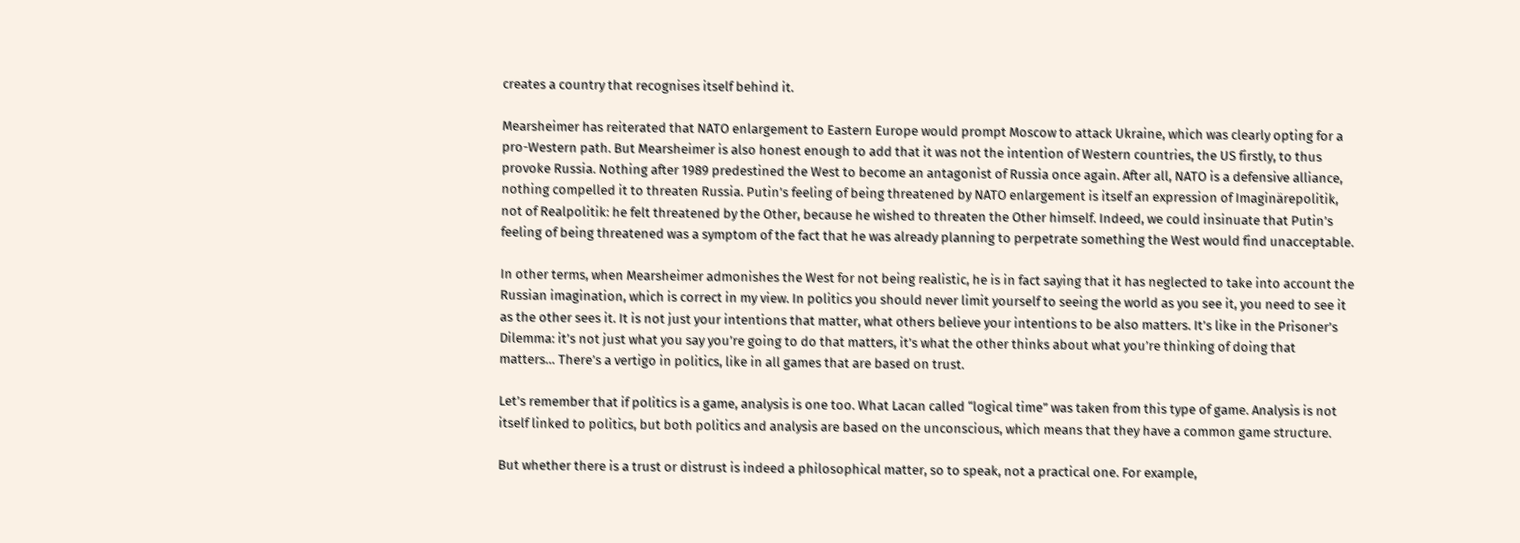creates a country that recognises itself behind it.

Mearsheimer has reiterated that NATO enlargement to Eastern Europe would prompt Moscow to attack Ukraine, which was clearly opting for a pro-Western path. But Mearsheimer is also honest enough to add that it was not the intention of Western countries, the US firstly, to thus provoke Russia. Nothing after 1989 predestined the West to become an antagonist of Russia once again. After all, NATO is a defensive alliance, nothing compelled it to threaten Russia. Putin’s feeling of being threatened by NATO enlargement is itself an expression of Imaginärepolitik, not of Realpolitik: he felt threatened by the Other, because he wished to threaten the Other himself. Indeed, we could insinuate that Putin’s feeling of being threatened was a symptom of the fact that he was already planning to perpetrate something the West would find unacceptable.

In other terms, when Mearsheimer admonishes the West for not being realistic, he is in fact saying that it has neglected to take into account the Russian imagination, which is correct in my view. In politics you should never limit yourself to seeing the world as you see it, you need to see it as the other sees it. It is not just your intentions that matter, what others believe your intentions to be also matters. It’s like in the Prisoner’s Dilemma: it’s not just what you say you’re going to do that matters, it’s what the other thinks about what you’re thinking of doing that matters… There’s a vertigo in politics, like in all games that are based on trust.

Let’s remember that if politics is a game, analysis is one too. What Lacan called “logical time” was taken from this type of game. Analysis is not itself linked to politics, but both politics and analysis are based on the unconscious, which means that they have a common game structure.

But whether there is a trust or distrust is indeed a philosophical matter, so to speak, not a practical one. For example,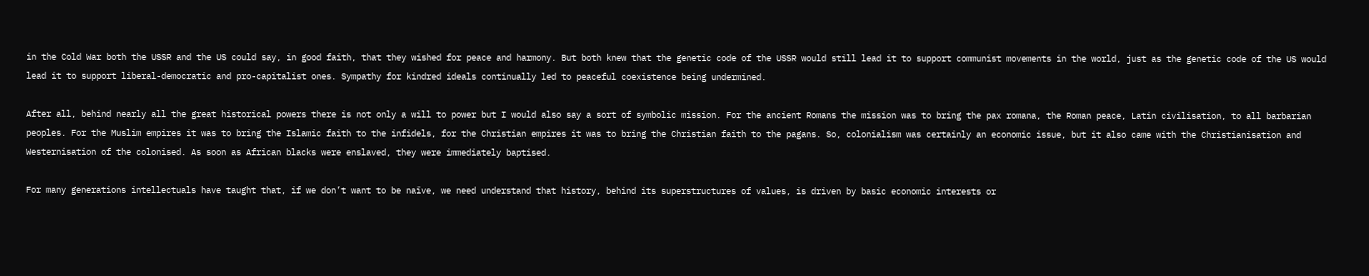in the Cold War both the USSR and the US could say, in good faith, that they wished for peace and harmony. But both knew that the genetic code of the USSR would still lead it to support communist movements in the world, just as the genetic code of the US would lead it to support liberal-democratic and pro-capitalist ones. Sympathy for kindred ideals continually led to peaceful coexistence being undermined.

After all, behind nearly all the great historical powers there is not only a will to power but I would also say a sort of symbolic mission. For the ancient Romans the mission was to bring the pax romana, the Roman peace, Latin civilisation, to all barbarian peoples. For the Muslim empires it was to bring the Islamic faith to the infidels, for the Christian empires it was to bring the Christian faith to the pagans. So, colonialism was certainly an economic issue, but it also came with the Christianisation and Westernisation of the colonised. As soon as African blacks were enslaved, they were immediately baptised.

For many generations intellectuals have taught that, if we don’t want to be naïve, we need understand that history, behind its superstructures of values, is driven by basic economic interests or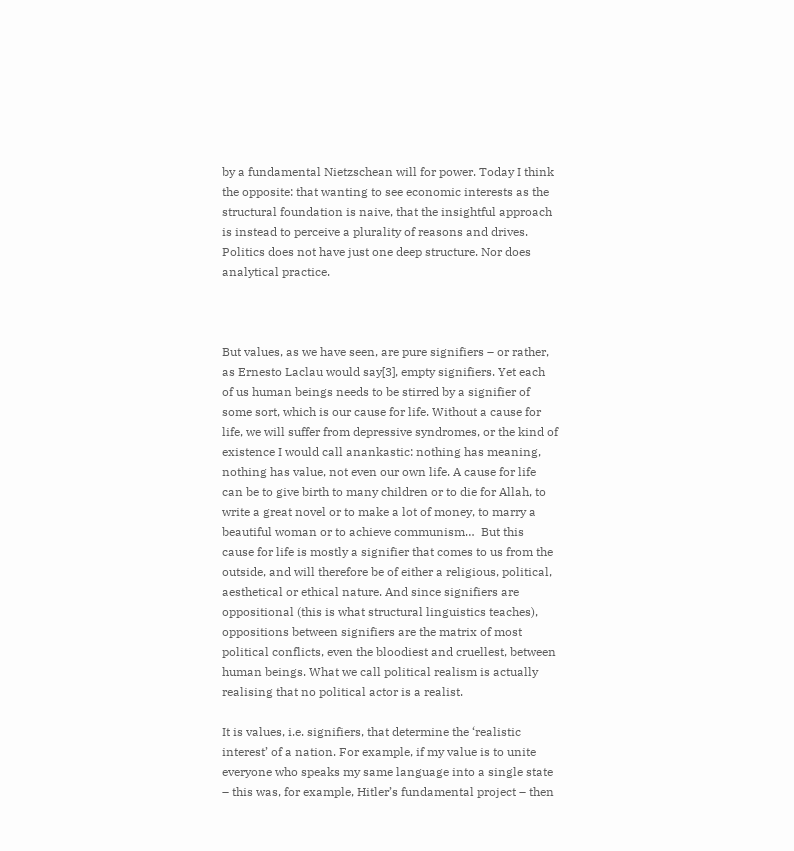by a fundamental Nietzschean will for power. Today I think the opposite: that wanting to see economic interests as the structural foundation is naive, that the insightful approach is instead to perceive a plurality of reasons and drives. Politics does not have just one deep structure. Nor does analytical practice.



But values, as we have seen, are pure signifiers – or rather, as Ernesto Laclau would say[3], empty signifiers. Yet each of us human beings needs to be stirred by a signifier of some sort, which is our cause for life. Without a cause for life, we will suffer from depressive syndromes, or the kind of existence I would call anankastic: nothing has meaning, nothing has value, not even our own life. A cause for life can be to give birth to many children or to die for Allah, to write a great novel or to make a lot of money, to marry a beautiful woman or to achieve communism…  But this cause for life is mostly a signifier that comes to us from the outside, and will therefore be of either a religious, political, aesthetical or ethical nature. And since signifiers are oppositional (this is what structural linguistics teaches), oppositions between signifiers are the matrix of most political conflicts, even the bloodiest and cruellest, between human beings. What we call political realism is actually realising that no political actor is a realist.

It is values, i.e. signifiers, that determine the ‘realistic interest’ of a nation. For example, if my value is to unite everyone who speaks my same language into a single state – this was, for example, Hitler’s fundamental project – then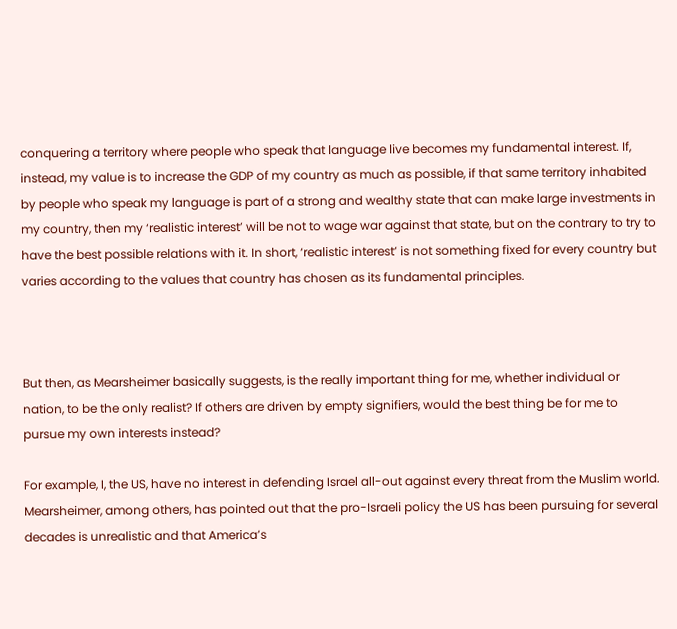conquering a territory where people who speak that language live becomes my fundamental interest. If, instead, my value is to increase the GDP of my country as much as possible, if that same territory inhabited by people who speak my language is part of a strong and wealthy state that can make large investments in my country, then my ‘realistic interest’ will be not to wage war against that state, but on the contrary to try to have the best possible relations with it. In short, ‘realistic interest’ is not something fixed for every country but varies according to the values that country has chosen as its fundamental principles.



But then, as Mearsheimer basically suggests, is the really important thing for me, whether individual or nation, to be the only realist? If others are driven by empty signifiers, would the best thing be for me to pursue my own interests instead?

For example, I, the US, have no interest in defending Israel all-out against every threat from the Muslim world. Mearsheimer, among others, has pointed out that the pro-Israeli policy the US has been pursuing for several decades is unrealistic and that America’s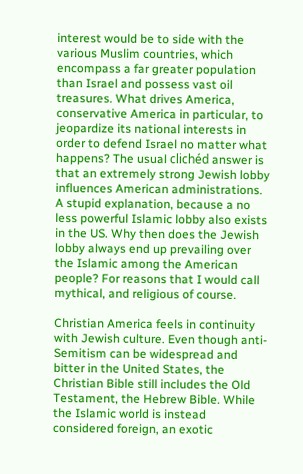interest would be to side with the various Muslim countries, which encompass a far greater population than Israel and possess vast oil treasures. What drives America, conservative America in particular, to jeopardize its national interests in order to defend Israel no matter what happens? The usual clichéd answer is that an extremely strong Jewish lobby influences American administrations. A stupid explanation, because a no less powerful Islamic lobby also exists in the US. Why then does the Jewish lobby always end up prevailing over the Islamic among the American people? For reasons that I would call mythical, and religious of course.

Christian America feels in continuity with Jewish culture. Even though anti-Semitism can be widespread and bitter in the United States, the Christian Bible still includes the Old Testament, the Hebrew Bible. While the Islamic world is instead considered foreign, an exotic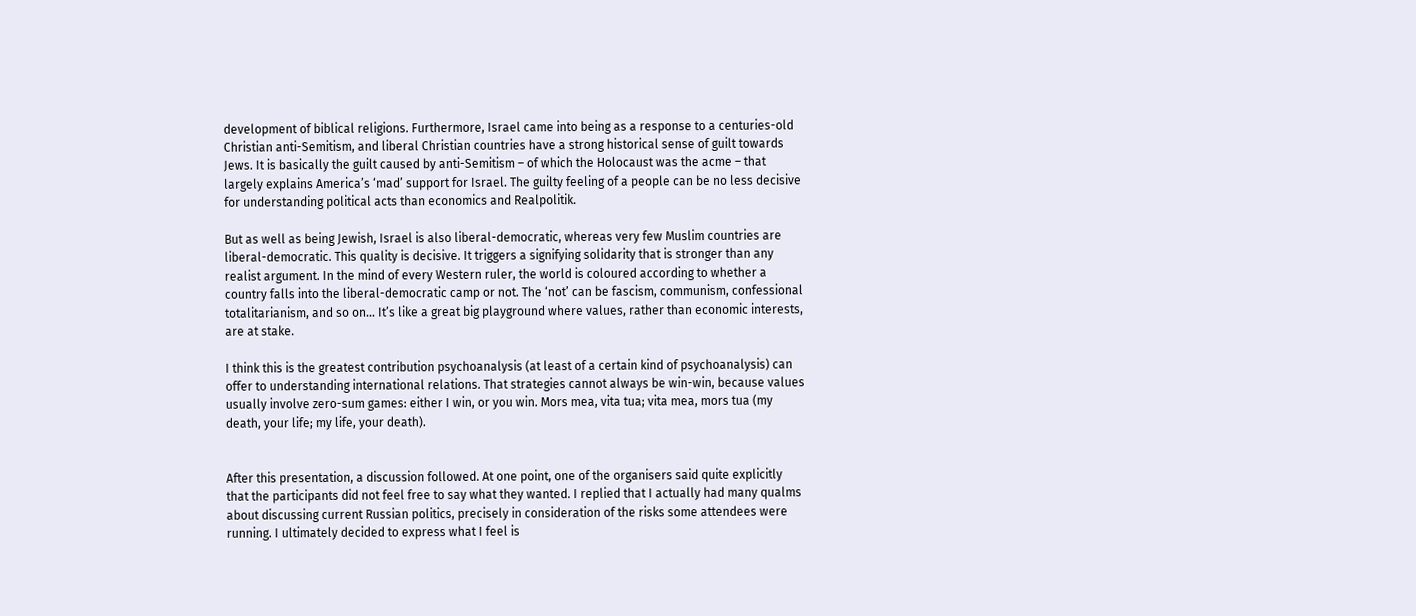development of biblical religions. Furthermore, Israel came into being as a response to a centuries-old Christian anti-Semitism, and liberal Christian countries have a strong historical sense of guilt towards Jews. It is basically the guilt caused by anti-Semitism – of which the Holocaust was the acme – that largely explains America’s ‘mad’ support for Israel. The guilty feeling of a people can be no less decisive for understanding political acts than economics and Realpolitik.

But as well as being Jewish, Israel is also liberal-democratic, whereas very few Muslim countries are liberal-democratic. This quality is decisive. It triggers a signifying solidarity that is stronger than any realist argument. In the mind of every Western ruler, the world is coloured according to whether a country falls into the liberal-democratic camp or not. The ‘not’ can be fascism, communism, confessional totalitarianism, and so on… It’s like a great big playground where values, rather than economic interests, are at stake.

I think this is the greatest contribution psychoanalysis (at least of a certain kind of psychoanalysis) can offer to understanding international relations. That strategies cannot always be win-win, because values usually involve zero-sum games: either I win, or you win. Mors mea, vita tua; vita mea, mors tua (my death, your life; my life, your death).


After this presentation, a discussion followed. At one point, one of the organisers said quite explicitly that the participants did not feel free to say what they wanted. I replied that I actually had many qualms about discussing current Russian politics, precisely in consideration of the risks some attendees were running. I ultimately decided to express what I feel is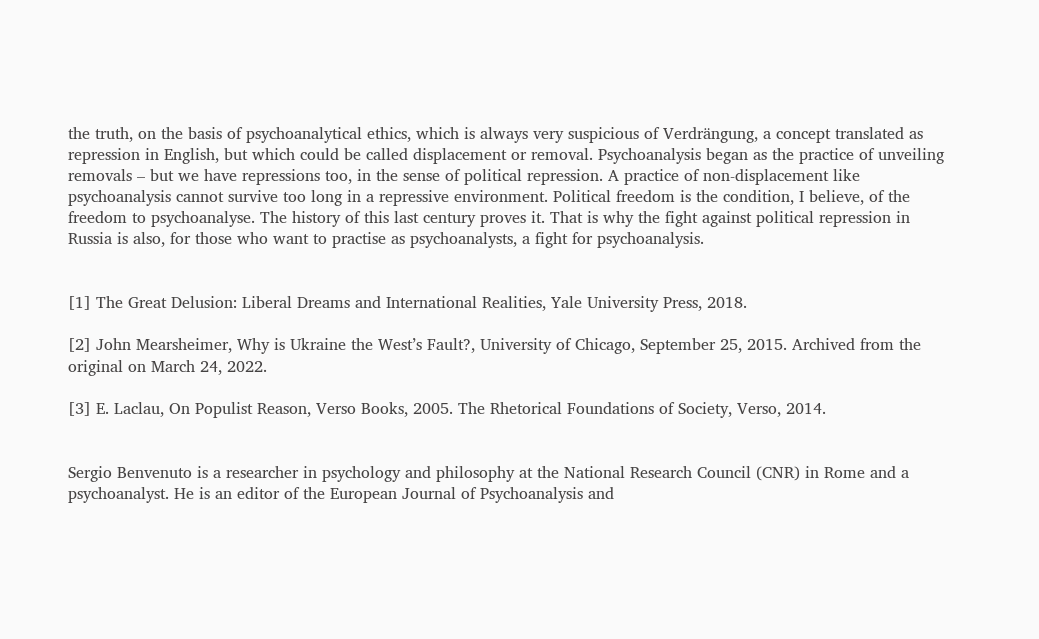the truth, on the basis of psychoanalytical ethics, which is always very suspicious of Verdrängung, a concept translated as repression in English, but which could be called displacement or removal. Psychoanalysis began as the practice of unveiling removals – but we have repressions too, in the sense of political repression. A practice of non-displacement like psychoanalysis cannot survive too long in a repressive environment. Political freedom is the condition, I believe, of the freedom to psychoanalyse. The history of this last century proves it. That is why the fight against political repression in Russia is also, for those who want to practise as psychoanalysts, a fight for psychoanalysis.


[1] The Great Delusion: Liberal Dreams and International Realities, Yale University Press, 2018.

[2] John Mearsheimer, Why is Ukraine the West’s Fault?, University of Chicago, September 25, 2015. Archived from the original on March 24, 2022.

[3] E. Laclau, On Populist Reason, Verso Books, 2005. The Rhetorical Foundations of Society, Verso, 2014.


Sergio Benvenuto is a researcher in psychology and philosophy at the National Research Council (CNR) in Rome and a psychoanalyst. He is an editor of the European Journal of Psychoanalysis and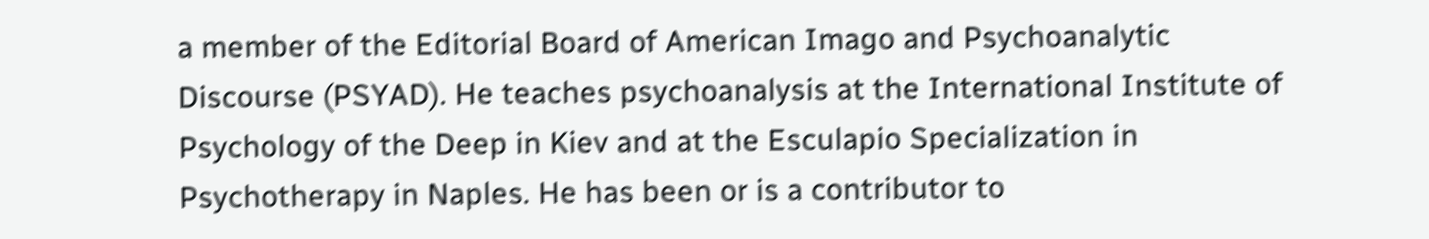a member of the Editorial Board of American Imago and Psychoanalytic Discourse (PSYAD). He teaches psychoanalysis at the International Institute of Psychology of the Deep in Kiev and at the Esculapio Specialization in Psychotherapy in Naples. He has been or is a contributor to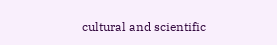cultural and scientific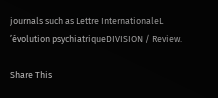journals such as Lettre InternationaleL ’évolution psychiatriqueDIVISION / Review.

Share This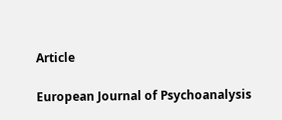Article

European Journal of Psychoanalysis